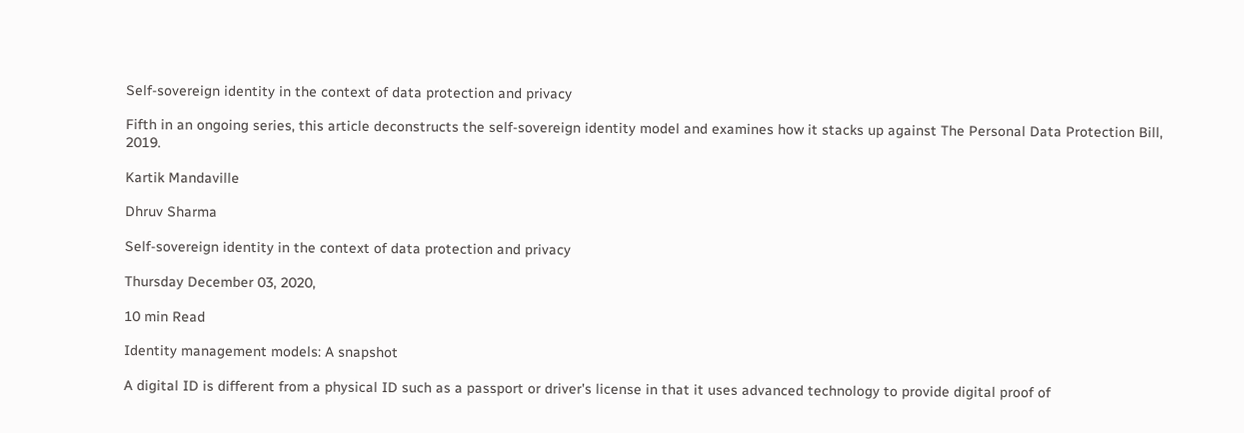Self-sovereign identity in the context of data protection and privacy

Fifth in an ongoing series, this article deconstructs the self-sovereign identity model and examines how it stacks up against The Personal Data Protection Bill, 2019.

Kartik Mandaville

Dhruv Sharma

Self-sovereign identity in the context of data protection and privacy

Thursday December 03, 2020,

10 min Read

Identity management models: A snapshot

A digital ID is different from a physical ID such as a passport or driver's license in that it uses advanced technology to provide digital proof of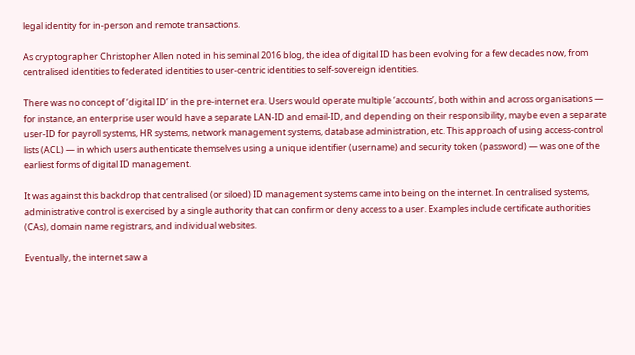legal identity for in-person and remote transactions.

As cryptographer Christopher Allen noted in his seminal 2016 blog, the idea of digital ID has been evolving for a few decades now, from centralised identities to federated identities to user-centric identities to self-sovereign identities.

There was no concept of ‘digital ID’ in the pre-internet era. Users would operate multiple ‘accounts’, both within and across organisations — for instance, an enterprise user would have a separate LAN-ID and email-ID, and depending on their responsibility, maybe even a separate user-ID for payroll systems, HR systems, network management systems, database administration, etc. This approach of using access-control lists (ACL) — in which users authenticate themselves using a unique identifier (username) and security token (password) — was one of the earliest forms of digital ID management.

It was against this backdrop that centralised (or siloed) ID management systems came into being on the internet. In centralised systems, administrative control is exercised by a single authority that can confirm or deny access to a user. Examples include certificate authorities (CAs), domain name registrars, and individual websites.

Eventually, the internet saw a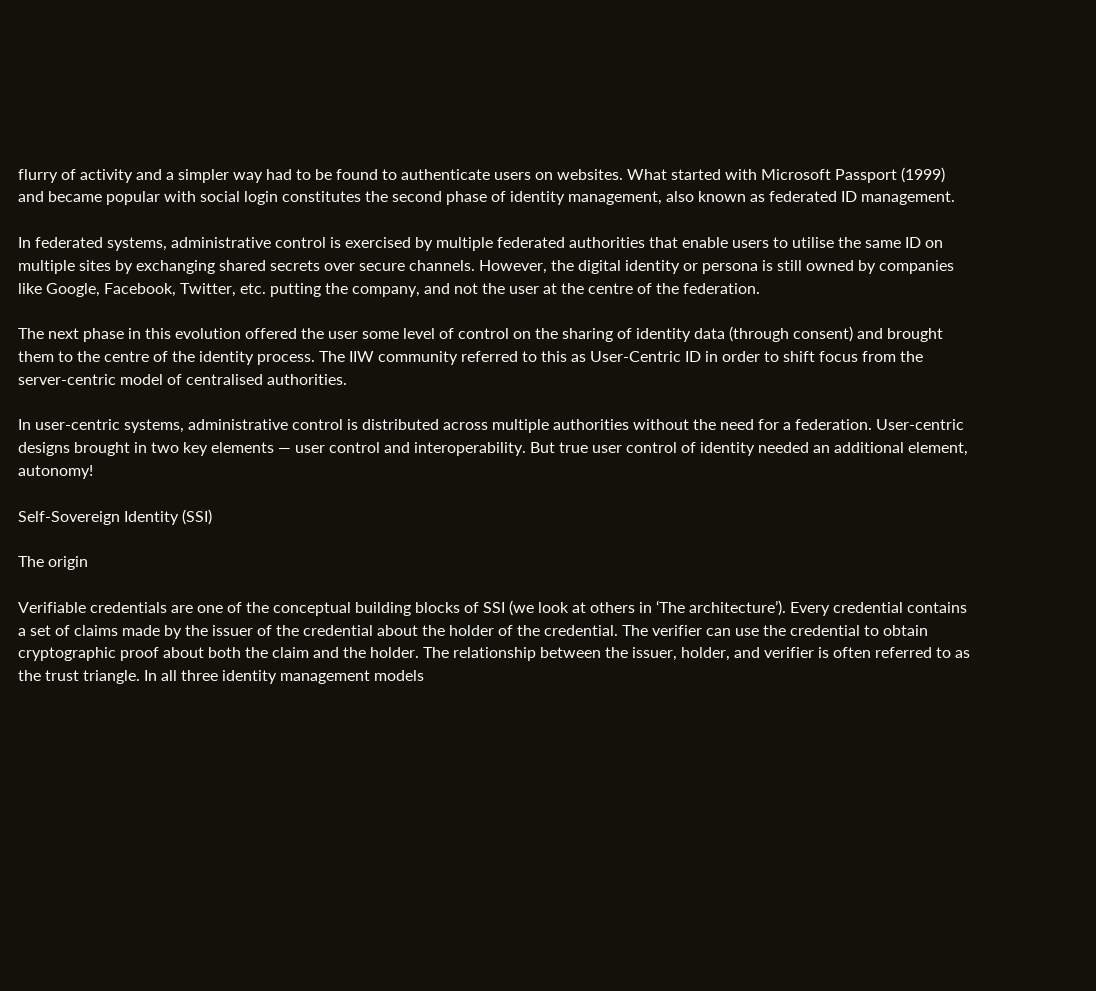flurry of activity and a simpler way had to be found to authenticate users on websites. What started with Microsoft Passport (1999) and became popular with social login constitutes the second phase of identity management, also known as federated ID management.

In federated systems, administrative control is exercised by multiple federated authorities that enable users to utilise the same ID on multiple sites by exchanging shared secrets over secure channels. However, the digital identity or persona is still owned by companies like Google, Facebook, Twitter, etc. putting the company, and not the user at the centre of the federation.

The next phase in this evolution offered the user some level of control on the sharing of identity data (through consent) and brought them to the centre of the identity process. The IIW community referred to this as User-Centric ID in order to shift focus from the server-centric model of centralised authorities.

In user-centric systems, administrative control is distributed across multiple authorities without the need for a federation. User-centric designs brought in two key elements — user control and interoperability. But true user control of identity needed an additional element, autonomy!

Self-Sovereign Identity (SSI)

The origin

Verifiable credentials are one of the conceptual building blocks of SSI (we look at others in ‘The architecture’). Every credential contains a set of claims made by the issuer of the credential about the holder of the credential. The verifier can use the credential to obtain cryptographic proof about both the claim and the holder. The relationship between the issuer, holder, and verifier is often referred to as the trust triangle. In all three identity management models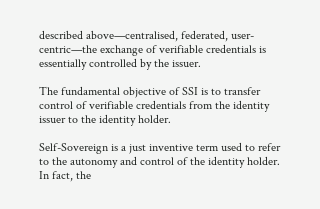described above—centralised, federated, user-centric—the exchange of verifiable credentials is essentially controlled by the issuer.

The fundamental objective of SSI is to transfer control of verifiable credentials from the identity issuer to the identity holder.

Self-Sovereign is a just inventive term used to refer to the autonomy and control of the identity holder. In fact, the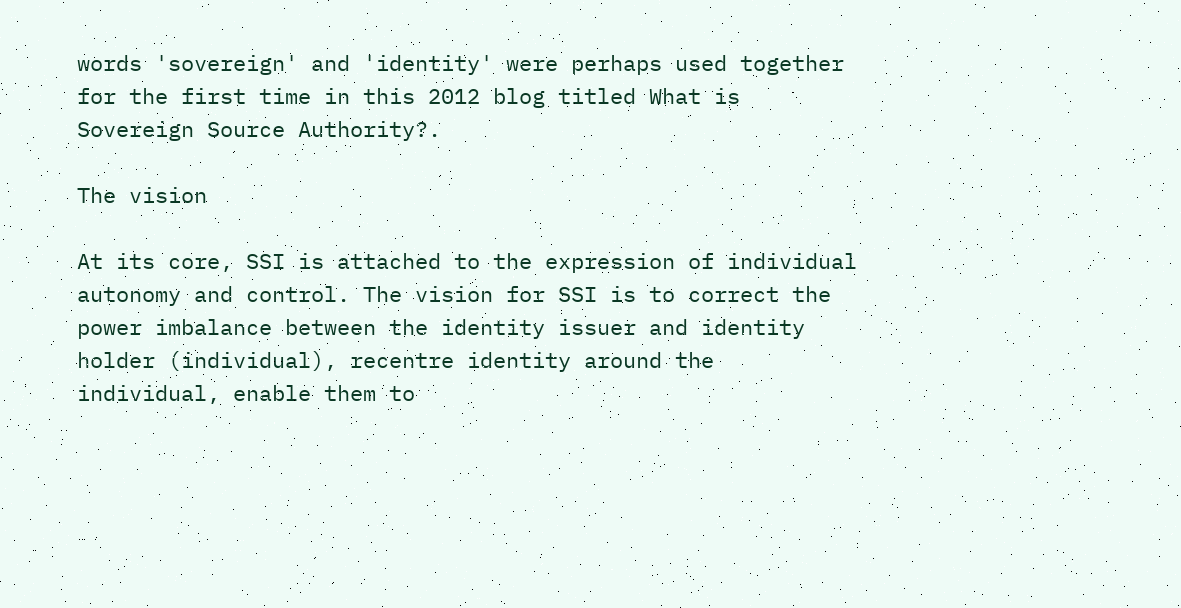words 'sovereign' and 'identity' were perhaps used together for the first time in this 2012 blog titled What is Sovereign Source Authority?.

The vision

At its core, SSI is attached to the expression of individual autonomy and control. The vision for SSI is to correct the power imbalance between the identity issuer and identity holder (individual), recentre identity around the individual, enable them to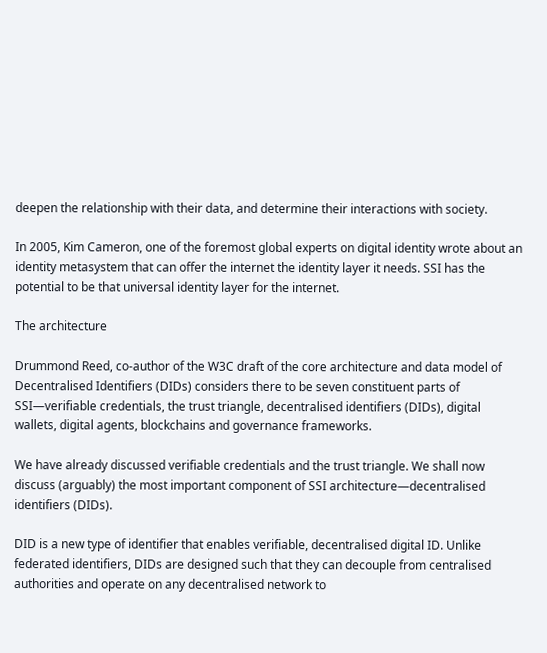deepen the relationship with their data, and determine their interactions with society.

In 2005, Kim Cameron, one of the foremost global experts on digital identity wrote about an identity metasystem that can offer the internet the identity layer it needs. SSI has the potential to be that universal identity layer for the internet.

The architecture

Drummond Reed, co-author of the W3C draft of the core architecture and data model of Decentralised Identifiers (DIDs) considers there to be seven constituent parts of SSI—verifiable credentials, the trust triangle, decentralised identifiers (DIDs), digital wallets, digital agents, blockchains and governance frameworks.

We have already discussed verifiable credentials and the trust triangle. We shall now discuss (arguably) the most important component of SSI architecture—decentralised identifiers (DIDs).

DID is a new type of identifier that enables verifiable, decentralised digital ID. Unlike federated identifiers, DIDs are designed such that they can decouple from centralised authorities and operate on any decentralised network to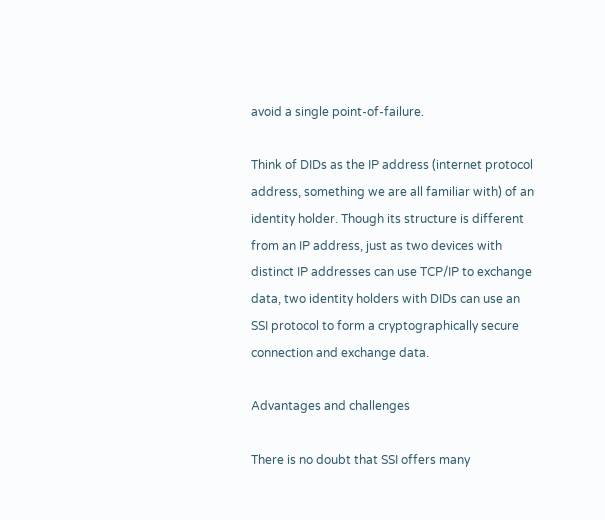avoid a single point-of-failure.

Think of DIDs as the IP address (internet protocol address, something we are all familiar with) of an identity holder. Though its structure is different from an IP address, just as two devices with distinct IP addresses can use TCP/IP to exchange data, two identity holders with DIDs can use an SSI protocol to form a cryptographically secure connection and exchange data.

Advantages and challenges

There is no doubt that SSI offers many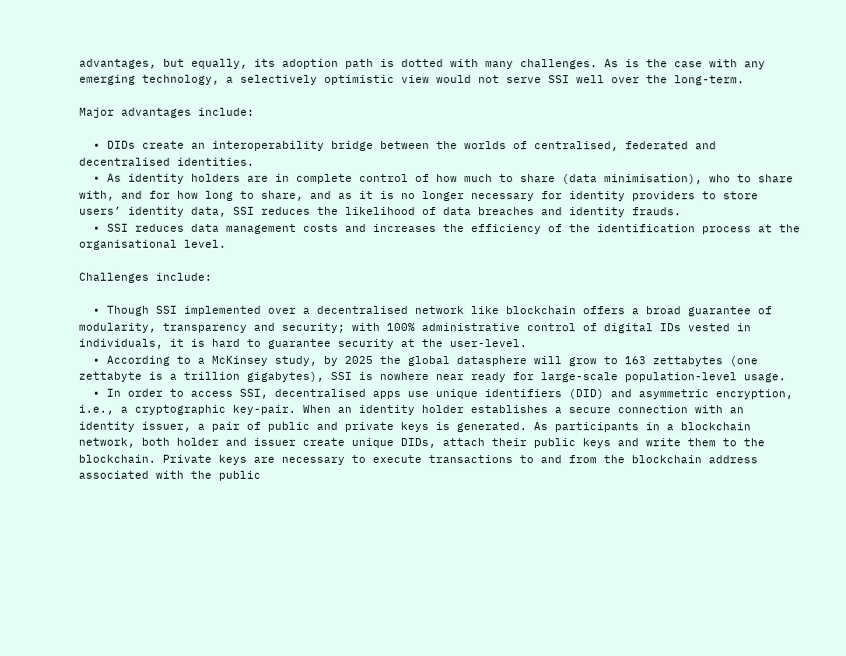advantages, but equally, its adoption path is dotted with many challenges. As is the case with any emerging technology, a selectively optimistic view would not serve SSI well over the long-term.

Major advantages include:

  • DIDs create an interoperability bridge between the worlds of centralised, federated and decentralised identities.
  • As identity holders are in complete control of how much to share (data minimisation), who to share with, and for how long to share, and as it is no longer necessary for identity providers to store users’ identity data, SSI reduces the likelihood of data breaches and identity frauds.
  • SSI reduces data management costs and increases the efficiency of the identification process at the organisational level.

Challenges include:

  • Though SSI implemented over a decentralised network like blockchain offers a broad guarantee of modularity, transparency and security; with 100% administrative control of digital IDs vested in individuals, it is hard to guarantee security at the user-level.
  • According to a McKinsey study, by 2025 the global datasphere will grow to 163 zettabytes (one zettabyte is a trillion gigabytes), SSI is nowhere near ready for large-scale population-level usage.
  • In order to access SSI, decentralised apps use unique identifiers (DID) and asymmetric encryption, i.e., a cryptographic key-pair. When an identity holder establishes a secure connection with an identity issuer, a pair of public and private keys is generated. As participants in a blockchain network, both holder and issuer create unique DIDs, attach their public keys and write them to the blockchain. Private keys are necessary to execute transactions to and from the blockchain address associated with the public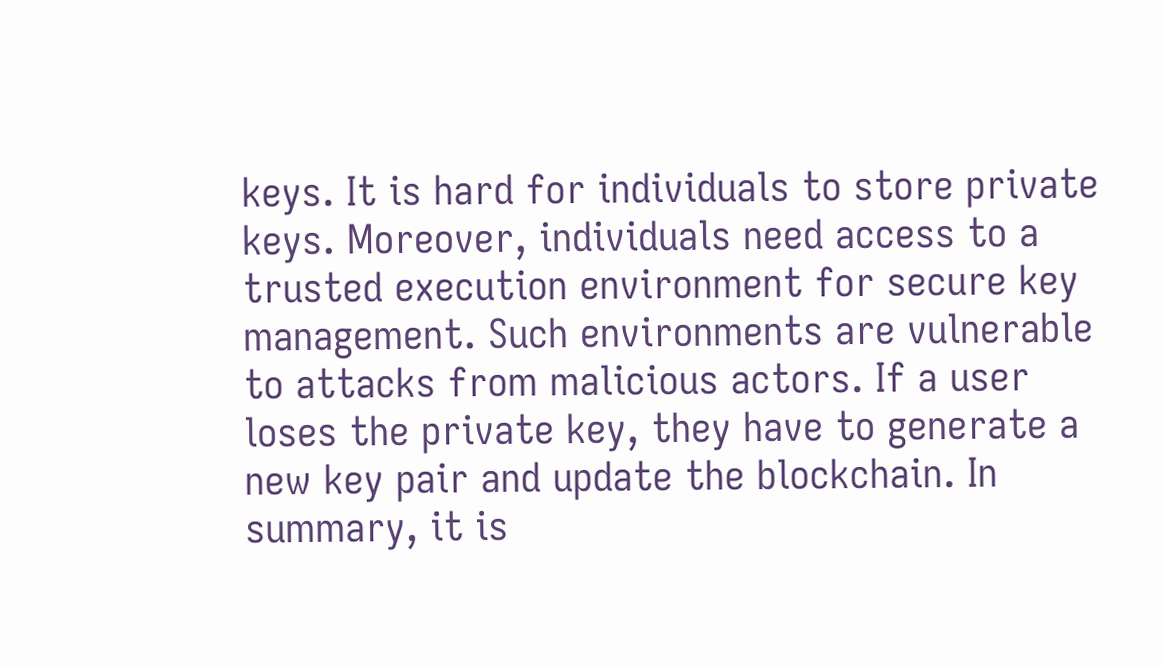keys. It is hard for individuals to store private keys. Moreover, individuals need access to a trusted execution environment for secure key management. Such environments are vulnerable to attacks from malicious actors. If a user loses the private key, they have to generate a new key pair and update the blockchain. In summary, it is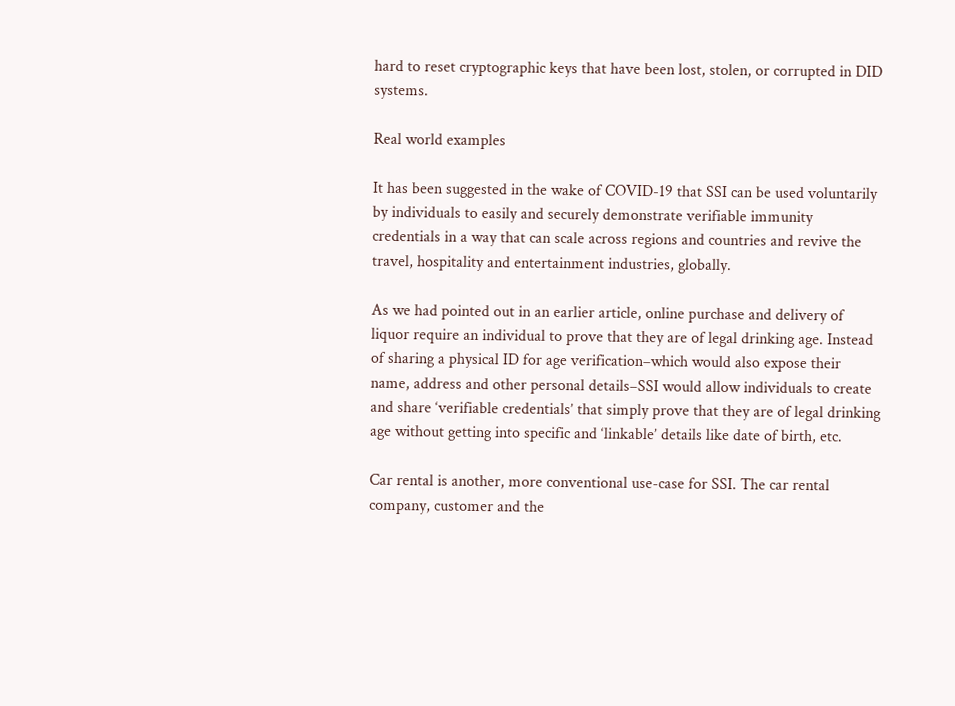hard to reset cryptographic keys that have been lost, stolen, or corrupted in DID systems.

Real world examples

It has been suggested in the wake of COVID-19 that SSI can be used voluntarily by individuals to easily and securely demonstrate verifiable immunity credentials in a way that can scale across regions and countries and revive the travel, hospitality and entertainment industries, globally.

As we had pointed out in an earlier article, online purchase and delivery of liquor require an individual to prove that they are of legal drinking age. Instead of sharing a physical ID for age verification–which would also expose their name, address and other personal details–SSI would allow individuals to create and share ‘verifiable credentials’ that simply prove that they are of legal drinking age without getting into specific and ‘linkable’ details like date of birth, etc.

Car rental is another, more conventional use-case for SSI. The car rental company, customer and the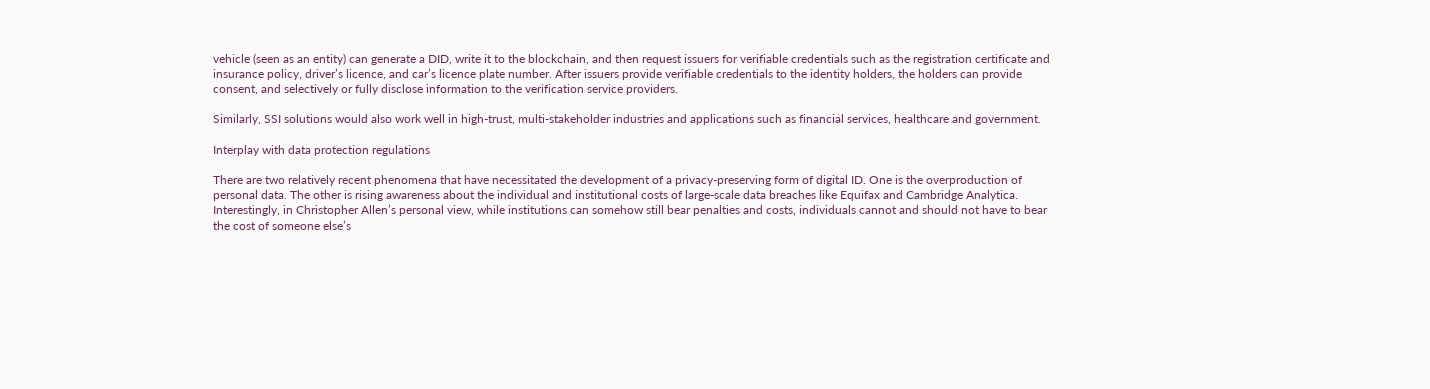vehicle (seen as an entity) can generate a DID, write it to the blockchain, and then request issuers for verifiable credentials such as the registration certificate and insurance policy, driver’s licence, and car’s licence plate number. After issuers provide verifiable credentials to the identity holders, the holders can provide consent, and selectively or fully disclose information to the verification service providers.

Similarly, SSI solutions would also work well in high-trust, multi-stakeholder industries and applications such as financial services, healthcare and government.

Interplay with data protection regulations

There are two relatively recent phenomena that have necessitated the development of a privacy-preserving form of digital ID. One is the overproduction of personal data. The other is rising awareness about the individual and institutional costs of large-scale data breaches like Equifax and Cambridge Analytica. Interestingly, in Christopher Allen’s personal view, while institutions can somehow still bear penalties and costs, individuals cannot and should not have to bear the cost of someone else’s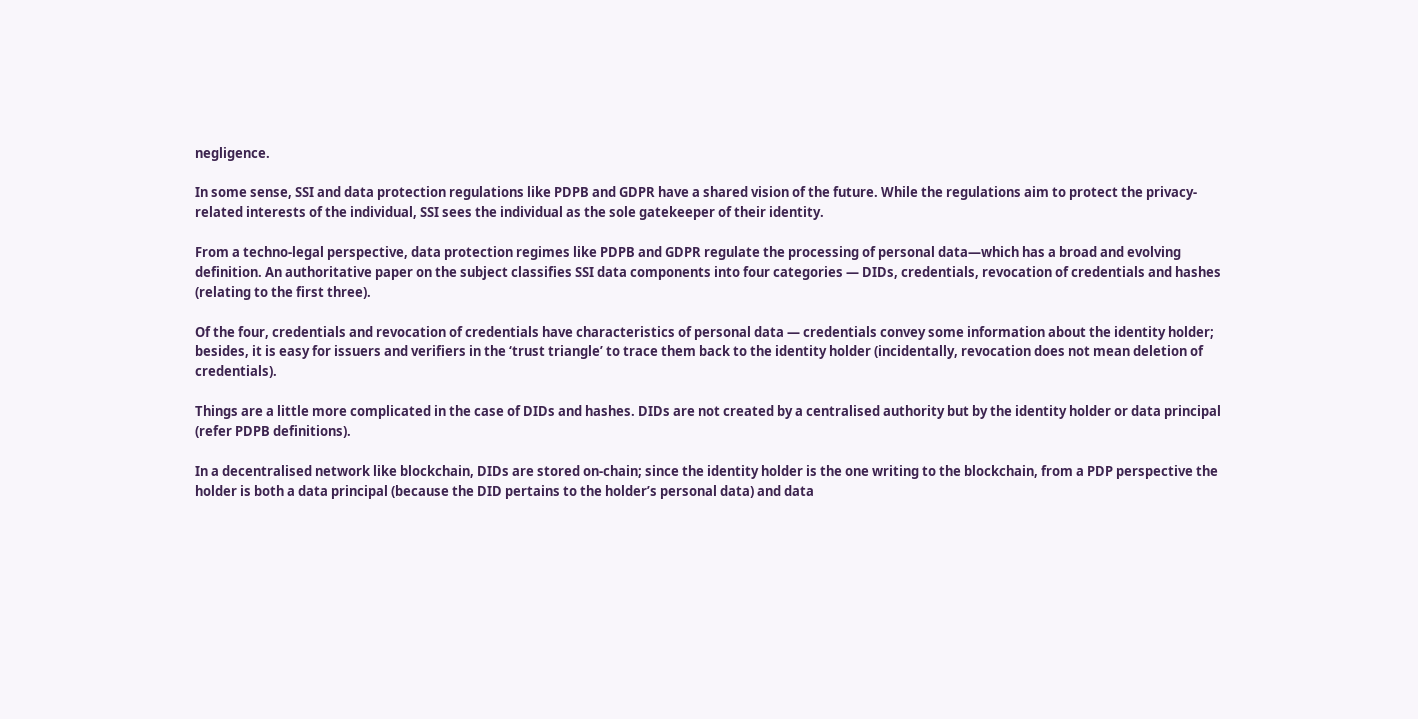negligence.

In some sense, SSI and data protection regulations like PDPB and GDPR have a shared vision of the future. While the regulations aim to protect the privacy-related interests of the individual, SSI sees the individual as the sole gatekeeper of their identity.

From a techno-legal perspective, data protection regimes like PDPB and GDPR regulate the processing of personal data—which has a broad and evolving definition. An authoritative paper on the subject classifies SSI data components into four categories — DIDs, credentials, revocation of credentials and hashes (relating to the first three).

Of the four, credentials and revocation of credentials have characteristics of personal data — credentials convey some information about the identity holder; besides, it is easy for issuers and verifiers in the ‘trust triangle’ to trace them back to the identity holder (incidentally, revocation does not mean deletion of credentials).

Things are a little more complicated in the case of DIDs and hashes. DIDs are not created by a centralised authority but by the identity holder or data principal (refer PDPB definitions).

In a decentralised network like blockchain, DIDs are stored on-chain; since the identity holder is the one writing to the blockchain, from a PDP perspective the holder is both a data principal (because the DID pertains to the holder’s personal data) and data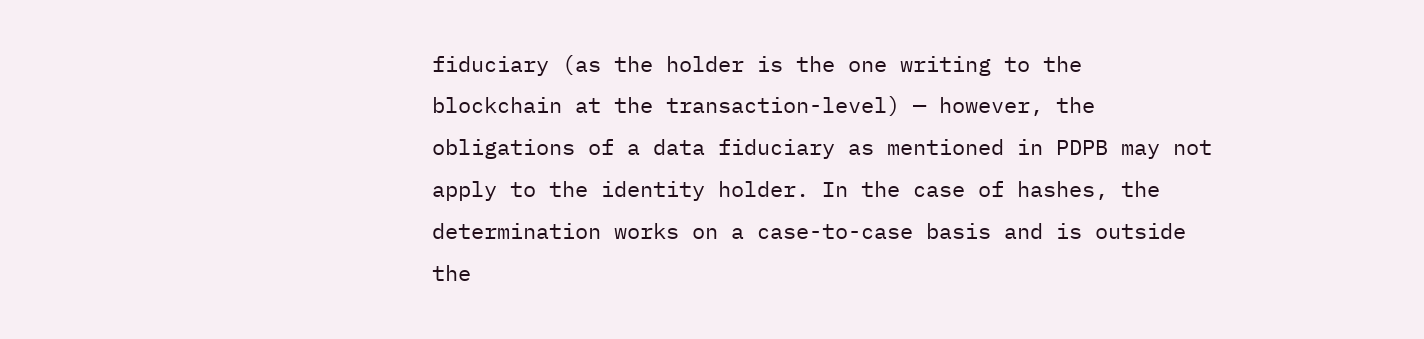fiduciary (as the holder is the one writing to the blockchain at the transaction-level) — however, the obligations of a data fiduciary as mentioned in PDPB may not apply to the identity holder. In the case of hashes, the determination works on a case-to-case basis and is outside the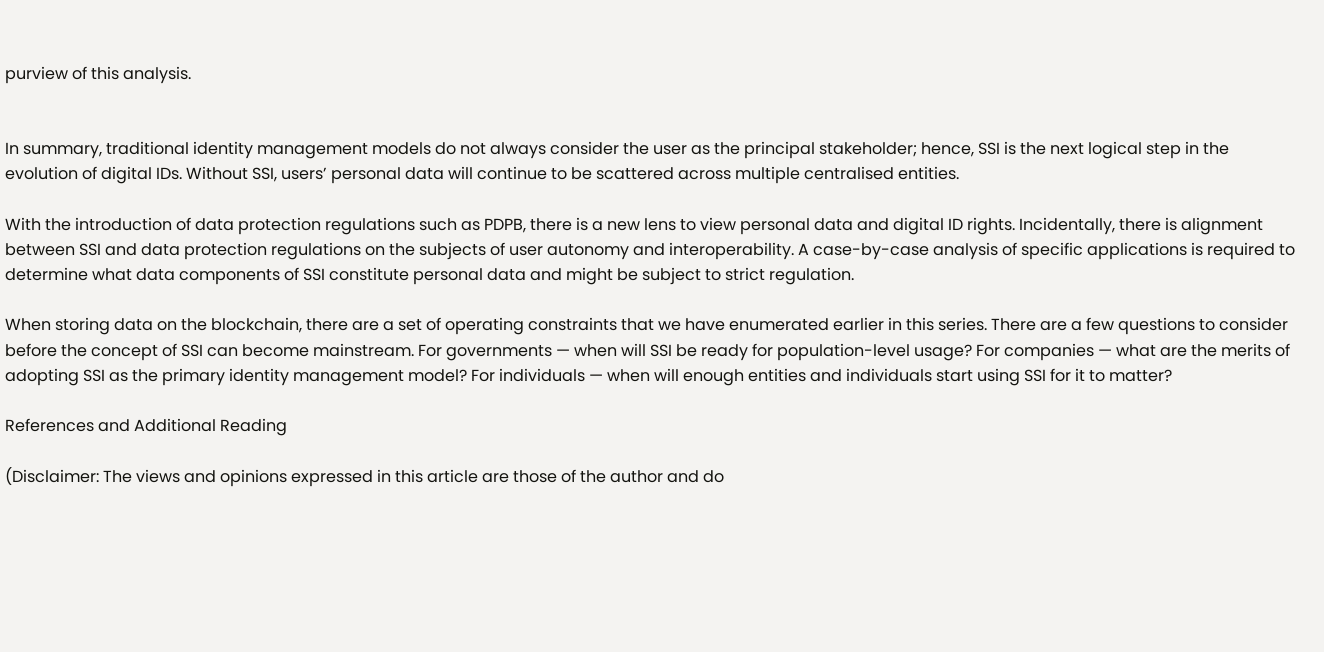purview of this analysis.


In summary, traditional identity management models do not always consider the user as the principal stakeholder; hence, SSI is the next logical step in the evolution of digital IDs. Without SSI, users’ personal data will continue to be scattered across multiple centralised entities.

With the introduction of data protection regulations such as PDPB, there is a new lens to view personal data and digital ID rights. Incidentally, there is alignment between SSI and data protection regulations on the subjects of user autonomy and interoperability. A case-by-case analysis of specific applications is required to determine what data components of SSI constitute personal data and might be subject to strict regulation.

When storing data on the blockchain, there are a set of operating constraints that we have enumerated earlier in this series. There are a few questions to consider before the concept of SSI can become mainstream. For governments — when will SSI be ready for population-level usage? For companies — what are the merits of adopting SSI as the primary identity management model? For individuals — when will enough entities and individuals start using SSI for it to matter?

References and Additional Reading

(Disclaimer: The views and opinions expressed in this article are those of the author and do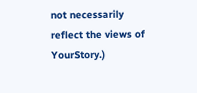not necessarily reflect the views of YourStory.)